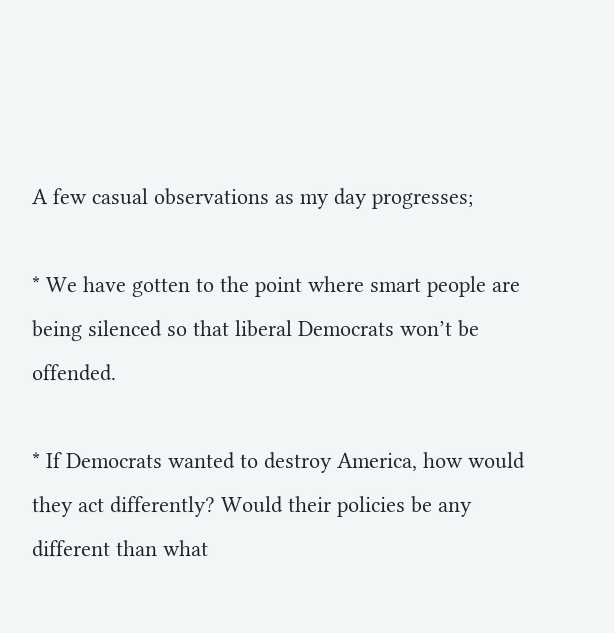A few casual observations as my day progresses;

* We have gotten to the point where smart people are being silenced so that liberal Democrats won’t be offended.

* If Democrats wanted to destroy America, how would they act differently? Would their policies be any different than what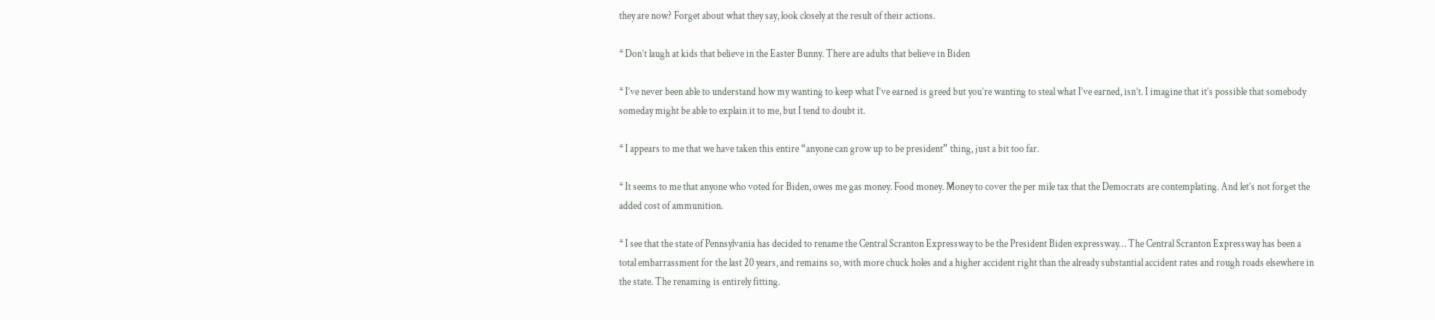they are now? Forget about what they say, look closely at the result of their actions.

* Don’t laugh at kids that believe in the Easter Bunny. There are adults that believe in Biden

* I’ve never been able to understand how my wanting to keep what I’ve earned is greed but you’re wanting to steal what I’ve earned, isn’t. I imagine that it’s possible that somebody someday might be able to explain it to me, but I tend to doubt it.

* I appears to me that we have taken this entire “anyone can grow up to be president” thing, just a bit too far.

* It seems to me that anyone who voted for Biden, owes me gas money. Food money. Money to cover the per mile tax that the Democrats are contemplating. And let’s not forget the added cost of ammunition.

* I see that the state of Pennsylvania has decided to rename the Central Scranton Expressway to be the President Biden expressway… The Central Scranton Expressway has been a total embarrassment for the last 20 years, and remains so, with more chuck holes and a higher accident right than the already substantial accident rates and rough roads elsewhere in the state. The renaming is entirely fitting.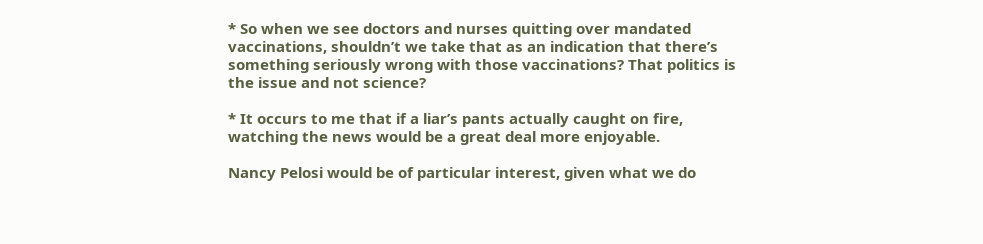* So when we see doctors and nurses quitting over mandated vaccinations, shouldn’t we take that as an indication that there’s something seriously wrong with those vaccinations? That politics is the issue and not science?

* It occurs to me that if a liar’s pants actually caught on fire, watching the news would be a great deal more enjoyable.

Nancy Pelosi would be of particular interest, given what we do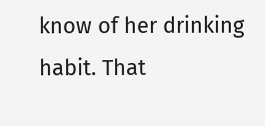know of her drinking habit. That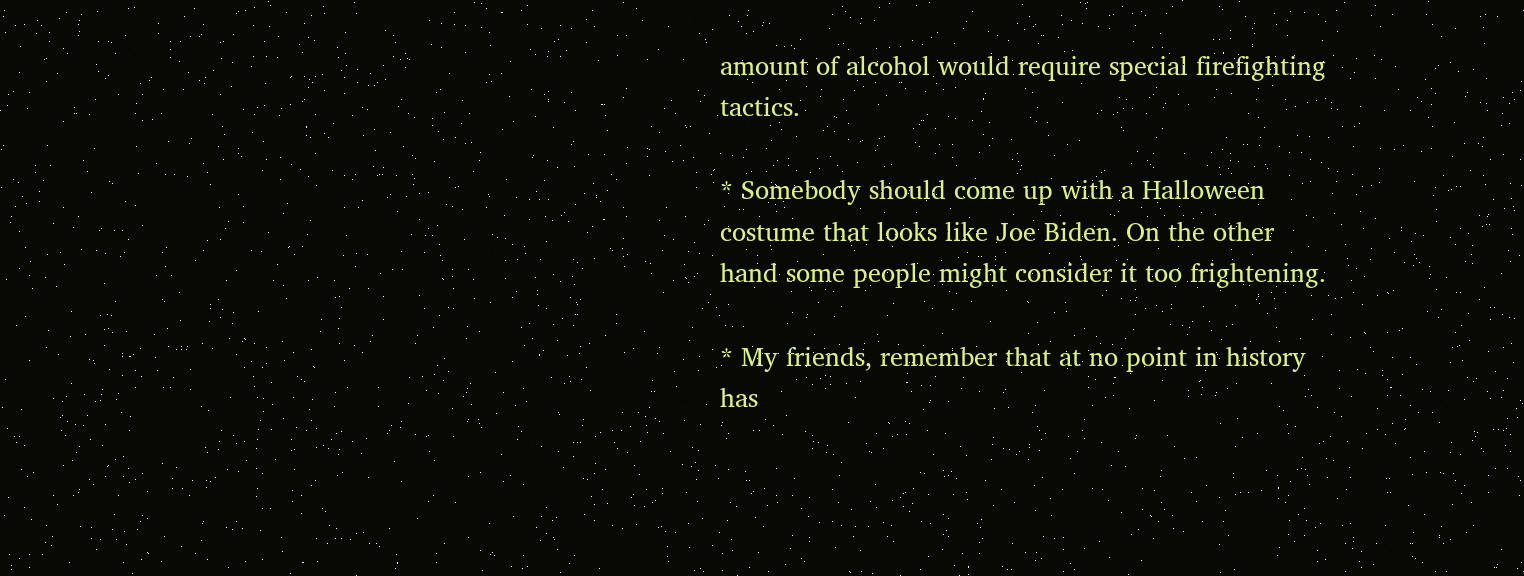amount of alcohol would require special firefighting tactics.

* Somebody should come up with a Halloween costume that looks like Joe Biden. On the other hand some people might consider it too frightening.

* My friends, remember that at no point in history has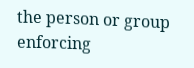the person or group enforcing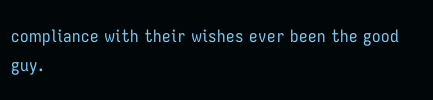compliance with their wishes ever been the good guy.